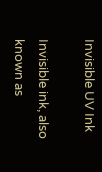Invisible UV Ink

Invisible ink, also known as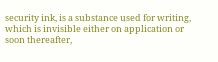security ink, is a substance used for writing, which is invisible either on application or soon thereafter,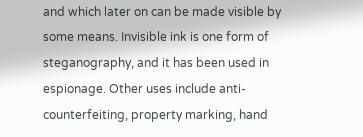and which later on can be made visible by some means. Invisible ink is one form of steganography, and it has been used in espionage. Other uses include anti-counterfeiting, property marking, hand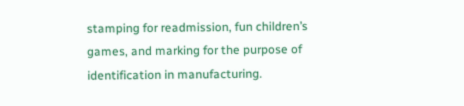stamping for readmission, fun children’s games, and marking for the purpose of identification in manufacturing.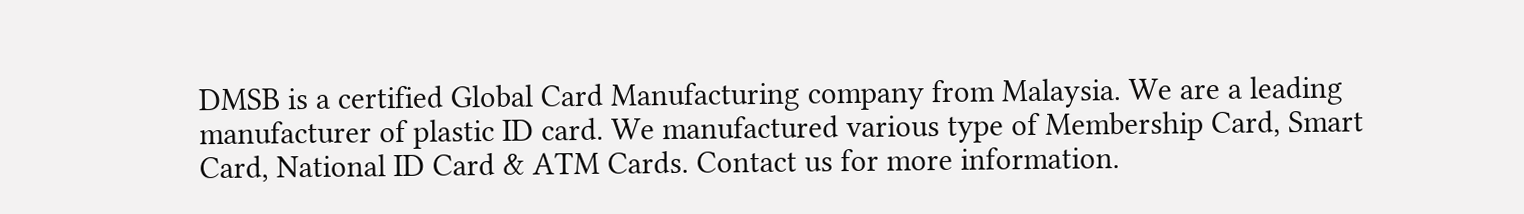DMSB is a certified Global Card Manufacturing company from Malaysia. We are a leading manufacturer of plastic ID card. We manufactured various type of Membership Card, Smart Card, National ID Card & ATM Cards. Contact us for more information.